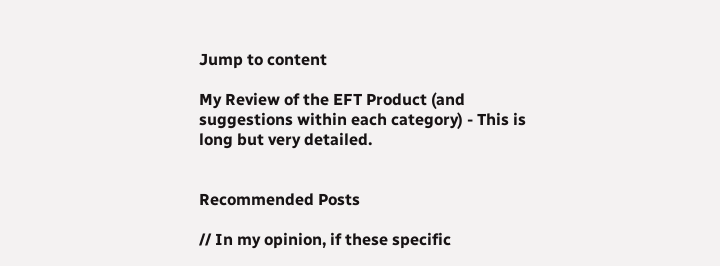Jump to content

My Review of the EFT Product (and suggestions within each category) - This is long but very detailed.


Recommended Posts

// In my opinion, if these specific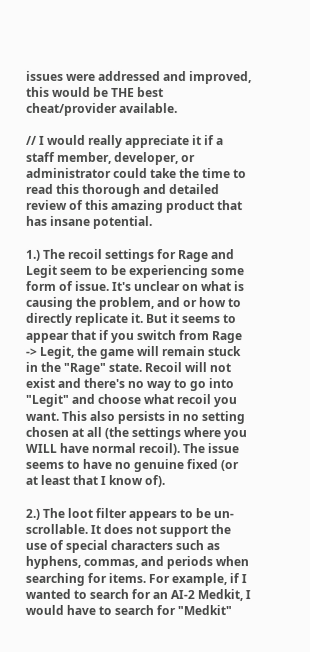issues were addressed and improved, this would be THE best cheat/provider available.

// I would really appreciate it if a staff member, developer, or administrator could take the time to read this thorough and detailed review of this amazing product that has insane potential.

1.) The recoil settings for Rage and Legit seem to be experiencing some form of issue. It's unclear on what is causing the problem, and or how to directly replicate it. But it seems to appear that if you switch from Rage -> Legit, the game will remain stuck in the "Rage" state. Recoil will not exist and there's no way to go into "Legit" and choose what recoil you want. This also persists in no setting chosen at all (the settings where you WILL have normal recoil). The issue seems to have no genuine fixed (or at least that I know of).

2.) The loot filter appears to be un-scrollable. It does not support the use of special characters such as hyphens, commas, and periods when searching for items. For example, if I wanted to search for an AI-2 Medkit, I would have to search for "Medkit"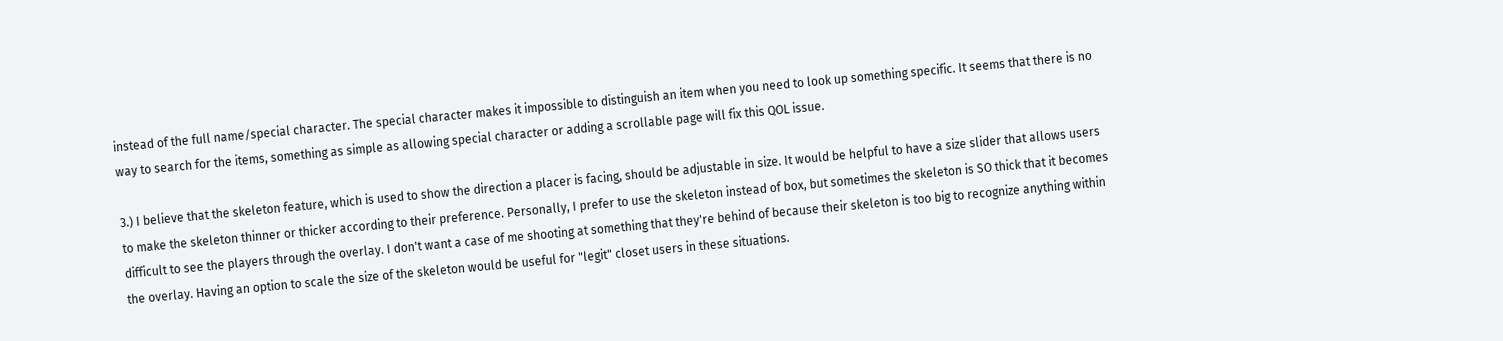instead of the full name/special character. The special character makes it impossible to distinguish an item when you need to look up something specific. It seems that there is no way to search for the items, something as simple as allowing special character or adding a scrollable page will fix this QOL issue.

3.) I believe that the skeleton feature, which is used to show the direction a placer is facing, should be adjustable in size. It would be helpful to have a size slider that allows users to make the skeleton thinner or thicker according to their preference. Personally, I prefer to use the skeleton instead of box, but sometimes the skeleton is SO thick that it becomes difficult to see the players through the overlay. I don't want a case of me shooting at something that they're behind of because their skeleton is too big to recognize anything within the overlay. Having an option to scale the size of the skeleton would be useful for "legit" closet users in these situations.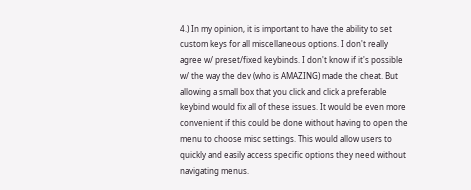4.) In my opinion, it is important to have the ability to set custom keys for all miscellaneous options. I don't really agree w/ preset/fixed keybinds. I don't know if it's possible w/ the way the dev (who is AMAZING) made the cheat. But allowing a small box that you click and click a preferable keybind would fix all of these issues. It would be even more convenient if this could be done without having to open the menu to choose misc settings. This would allow users to quickly and easily access specific options they need without navigating menus.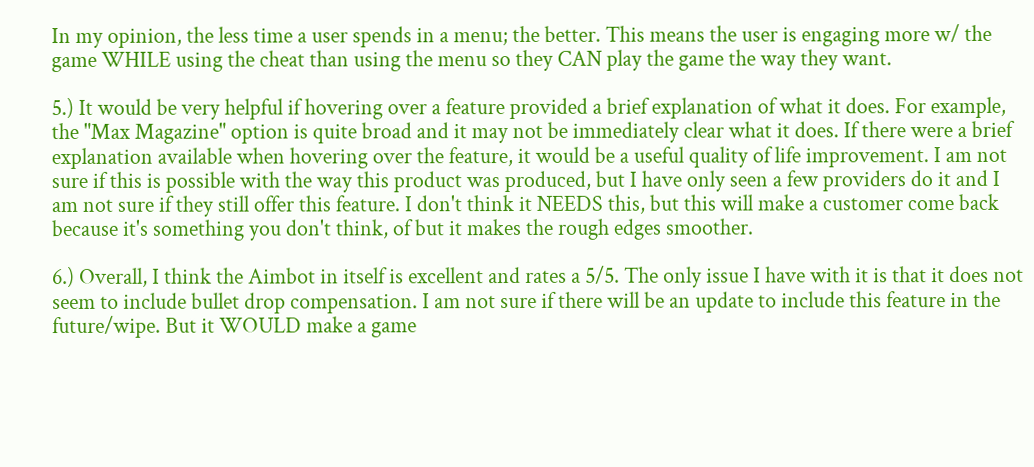In my opinion, the less time a user spends in a menu; the better. This means the user is engaging more w/ the game WHILE using the cheat than using the menu so they CAN play the game the way they want.

5.) It would be very helpful if hovering over a feature provided a brief explanation of what it does. For example, the "Max Magazine" option is quite broad and it may not be immediately clear what it does. If there were a brief explanation available when hovering over the feature, it would be a useful quality of life improvement. I am not sure if this is possible with the way this product was produced, but I have only seen a few providers do it and I am not sure if they still offer this feature. I don't think it NEEDS this, but this will make a customer come back because it's something you don't think, of but it makes the rough edges smoother.

6.) Overall, I think the Aimbot in itself is excellent and rates a 5/5. The only issue I have with it is that it does not seem to include bullet drop compensation. I am not sure if there will be an update to include this feature in the future/wipe. But it WOULD make a game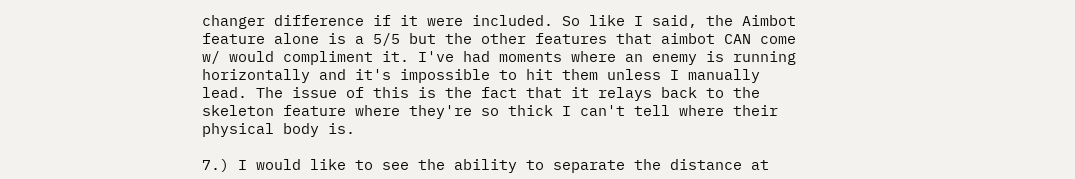changer difference if it were included. So like I said, the Aimbot feature alone is a 5/5 but the other features that aimbot CAN come w/ would compliment it. I've had moments where an enemy is running horizontally and it's impossible to hit them unless I manually lead. The issue of this is the fact that it relays back to the skeleton feature where they're so thick I can't tell where their physical body is.

7.) I would like to see the ability to separate the distance at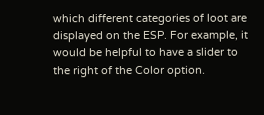which different categories of loot are displayed on the ESP. For example, it would be helpful to have a slider to the right of the Color option.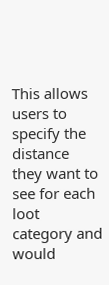This allows users to specify the distance they want to see for each loot category and would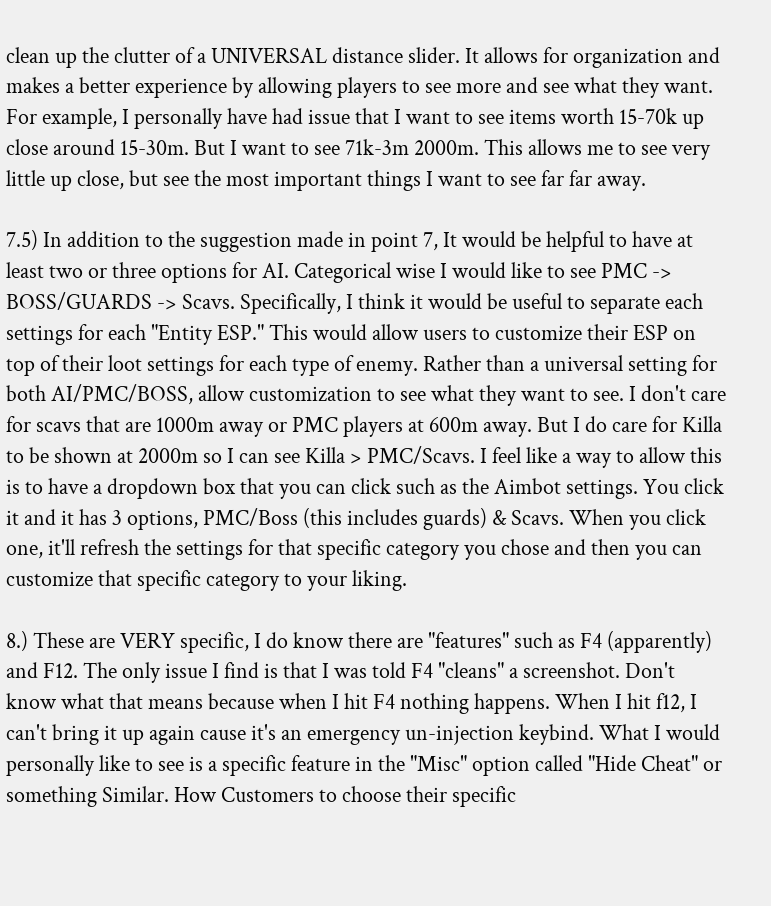clean up the clutter of a UNIVERSAL distance slider. It allows for organization and makes a better experience by allowing players to see more and see what they want. For example, I personally have had issue that I want to see items worth 15-70k up close around 15-30m. But I want to see 71k-3m 2000m. This allows me to see very little up close, but see the most important things I want to see far far away.

7.5) In addition to the suggestion made in point 7, It would be helpful to have at least two or three options for AI. Categorical wise I would like to see PMC -> BOSS/GUARDS -> Scavs. Specifically, I think it would be useful to separate each settings for each "Entity ESP." This would allow users to customize their ESP on top of their loot settings for each type of enemy. Rather than a universal setting for both AI/PMC/BOSS, allow customization to see what they want to see. I don't care for scavs that are 1000m away or PMC players at 600m away. But I do care for Killa to be shown at 2000m so I can see Killa > PMC/Scavs. I feel like a way to allow this is to have a dropdown box that you can click such as the Aimbot settings. You click it and it has 3 options, PMC/Boss (this includes guards) & Scavs. When you click one, it'll refresh the settings for that specific category you chose and then you can customize that specific category to your liking.

8.) These are VERY specific, I do know there are "features" such as F4 (apparently) and F12. The only issue I find is that I was told F4 "cleans" a screenshot. Don't know what that means because when I hit F4 nothing happens. When I hit f12, I can't bring it up again cause it's an emergency un-injection keybind. What I would personally like to see is a specific feature in the "Misc" option called "Hide Cheat" or something Similar. How Customers to choose their specific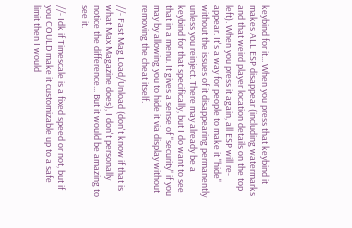keybind for it... When you press that keybind it makes ALL ESP disappear (including watermarks and that weird player location details on the top left). When you press it again, all ESP will re-appear. It's a way for people to make it "hide" without the issues of it disappearing permanently unless you reinject. There may already be a keybind for that specifically, but I do want to see that in a menu. It gives a sense of "security" if you may by allowing you to hide it via display without removing the cheat itself.

//- Fast Mag Load/Unload (don't know if that is what Max Magazine does), I don't personally notice the difference... But it would be amazing to see it.

//- Idk if Timescale is a fixed speed or not, but if you COULD make it customizable up to a safe limit then I would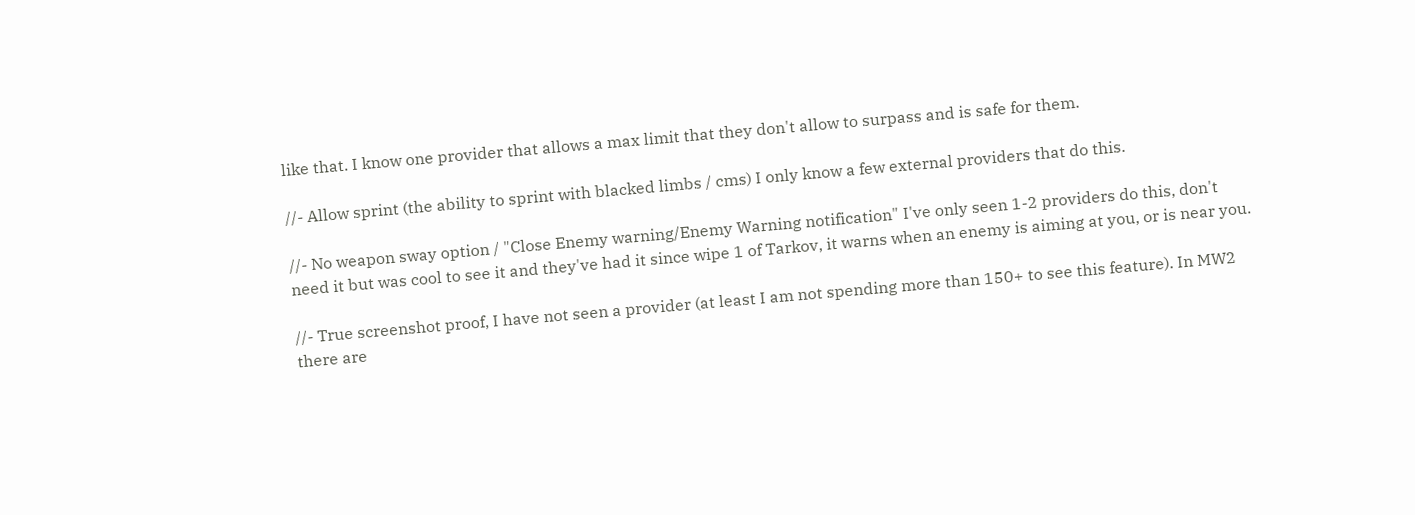like that. I know one provider that allows a max limit that they don't allow to surpass and is safe for them.

//- Allow sprint (the ability to sprint with blacked limbs / cms) I only know a few external providers that do this.

//- No weapon sway option / "Close Enemy warning/Enemy Warning notification" I've only seen 1-2 providers do this, don't need it but was cool to see it and they've had it since wipe 1 of Tarkov, it warns when an enemy is aiming at you, or is near you.

//- True screenshot proof, I have not seen a provider (at least I am not spending more than 150+ to see this feature). In MW2 there are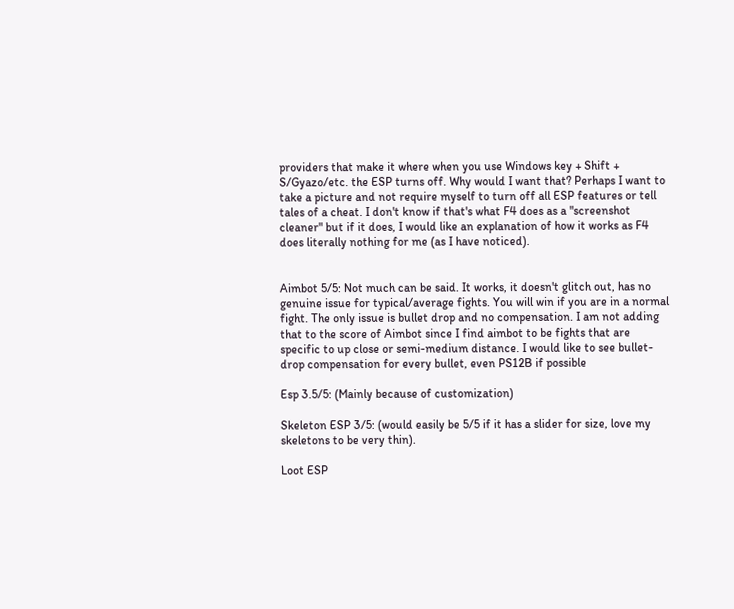providers that make it where when you use Windows key + Shift + S/Gyazo/etc. the ESP turns off. Why would I want that? Perhaps I want to take a picture and not require myself to turn off all ESP features or tell tales of a cheat. I don't know if that's what F4 does as a "screenshot cleaner" but if it does, I would like an explanation of how it works as F4 does literally nothing for me (as I have noticed).


Aimbot 5/5: Not much can be said. It works, it doesn't glitch out, has no genuine issue for typical/average fights. You will win if you are in a normal fight. The only issue is bullet drop and no compensation. I am not adding that to the score of Aimbot since I find aimbot to be fights that are specific to up close or semi-medium distance. I would like to see bullet-drop compensation for every bullet, even PS12B if possible

Esp 3.5/5: (Mainly because of customization)

Skeleton ESP 3/5: (would easily be 5/5 if it has a slider for size, love my skeletons to be very thin).

Loot ESP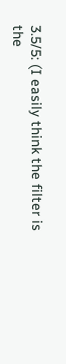3.5/5: (I easily think the filter is the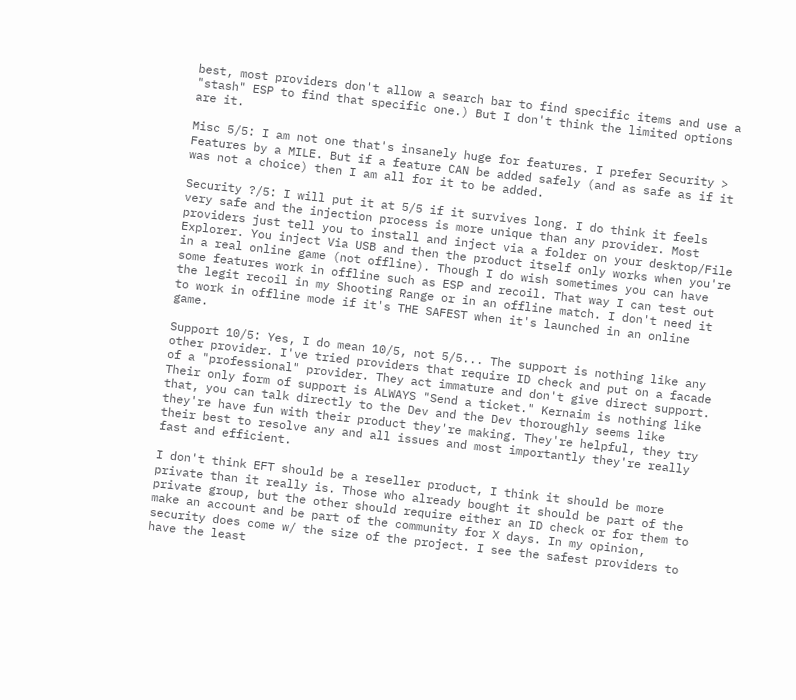best, most providers don't allow a search bar to find specific items and use a "stash" ESP to find that specific one.) But I don't think the limited options are it.

Misc 5/5: I am not one that's insanely huge for features. I prefer Security > Features by a MILE. But if a feature CAN be added safely (and as safe as if it was not a choice) then I am all for it to be added.

Security ?/5: I will put it at 5/5 if it survives long. I do think it feels very safe and the injection process is more unique than any provider. Most providers just tell you to install and inject via a folder on your desktop/File Explorer. You inject Via USB and then the product itself only works when you're in a real online game (not offline). Though I do wish sometimes you can have some features work in offline such as ESP and recoil. That way I can test out the legit recoil in my Shooting Range or in an offline match. I don't need it to work in offline mode if it's THE SAFEST when it's launched in an online game.

Support 10/5: Yes, I do mean 10/5, not 5/5... The support is nothing like any other provider. I've tried providers that require ID check and put on a facade of a "professional" provider. They act immature and don't give direct support. Their only form of support is ALWAYS "Send a ticket." Kernaim is nothing like that, you can talk directly to the Dev and the Dev thoroughly seems like they're have fun with their product they're making. They're helpful, they try their best to resolve any and all issues and most importantly they're really fast and efficient.

I don't think EFT should be a reseller product, I think it should be more private than it really is. Those who already bought it should be part of the private group, but the other should require either an ID check or for them to make an account and be part of the community for X days. In my opinion, security does come w/ the size of the project. I see the safest providers to have the least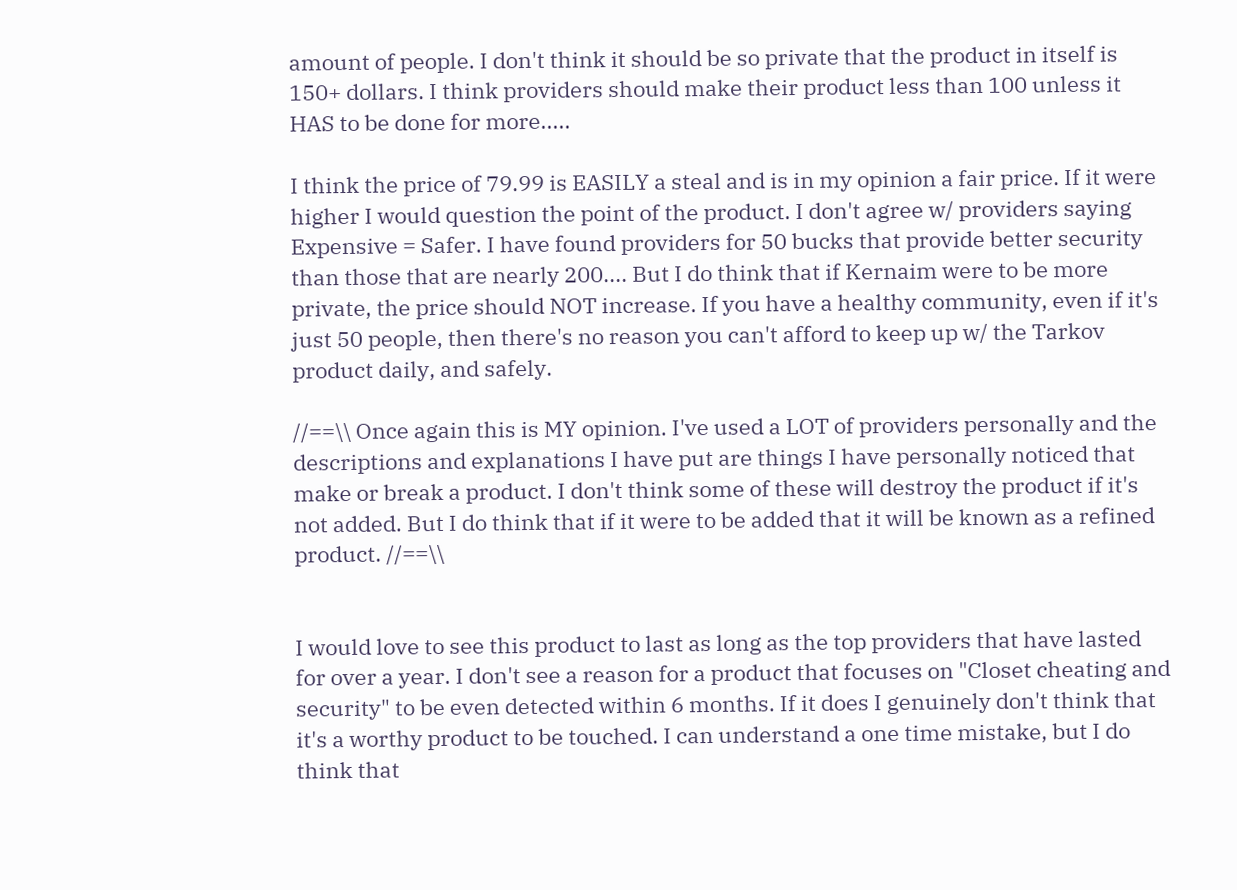amount of people. I don't think it should be so private that the product in itself is 150+ dollars. I think providers should make their product less than 100 unless it HAS to be done for more.....

I think the price of 79.99 is EASILY a steal and is in my opinion a fair price. If it were higher I would question the point of the product. I don't agree w/ providers saying Expensive = Safer. I have found providers for 50 bucks that provide better security than those that are nearly 200.... But I do think that if Kernaim were to be more private, the price should NOT increase. If you have a healthy community, even if it's just 50 people, then there's no reason you can't afford to keep up w/ the Tarkov product daily, and safely.

//==\\ Once again this is MY opinion. I've used a LOT of providers personally and the descriptions and explanations I have put are things I have personally noticed that make or break a product. I don't think some of these will destroy the product if it's not added. But I do think that if it were to be added that it will be known as a refined product. //==\\


I would love to see this product to last as long as the top providers that have lasted for over a year. I don't see a reason for a product that focuses on "Closet cheating and security" to be even detected within 6 months. If it does I genuinely don't think that it's a worthy product to be touched. I can understand a one time mistake, but I do think that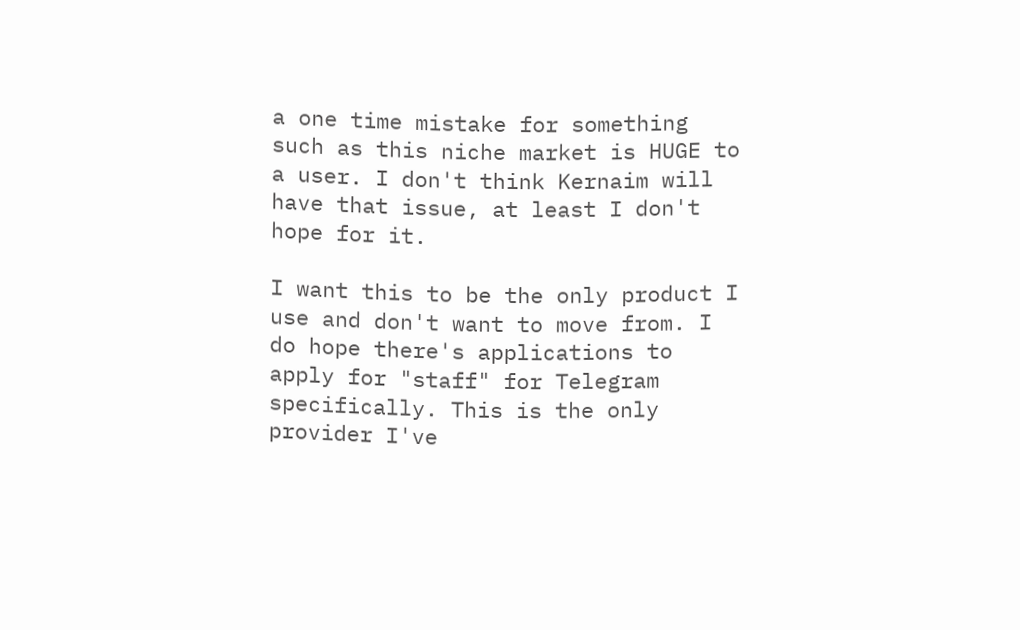a one time mistake for something such as this niche market is HUGE to a user. I don't think Kernaim will have that issue, at least I don't hope for it.

I want this to be the only product I use and don't want to move from. I do hope there's applications to apply for "staff" for Telegram specifically. This is the only provider I've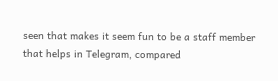seen that makes it seem fun to be a staff member that helps in Telegram, compared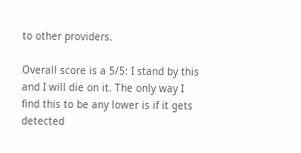to other providers.

Overall score is a 5/5: I stand by this and I will die on it. The only way I find this to be any lower is if it gets detected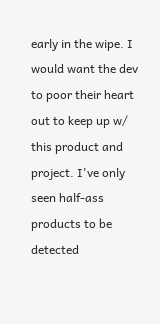early in the wipe. I would want the dev to poor their heart out to keep up w/ this product and project. I've only seen half-ass products to be detected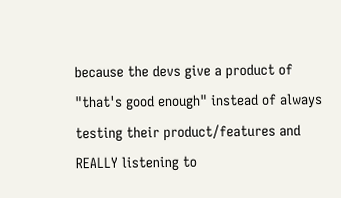because the devs give a product of "that's good enough" instead of always testing their product/features and REALLY listening to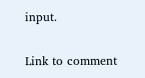input.

Link to comment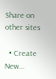Share on other sites

  • Create New...